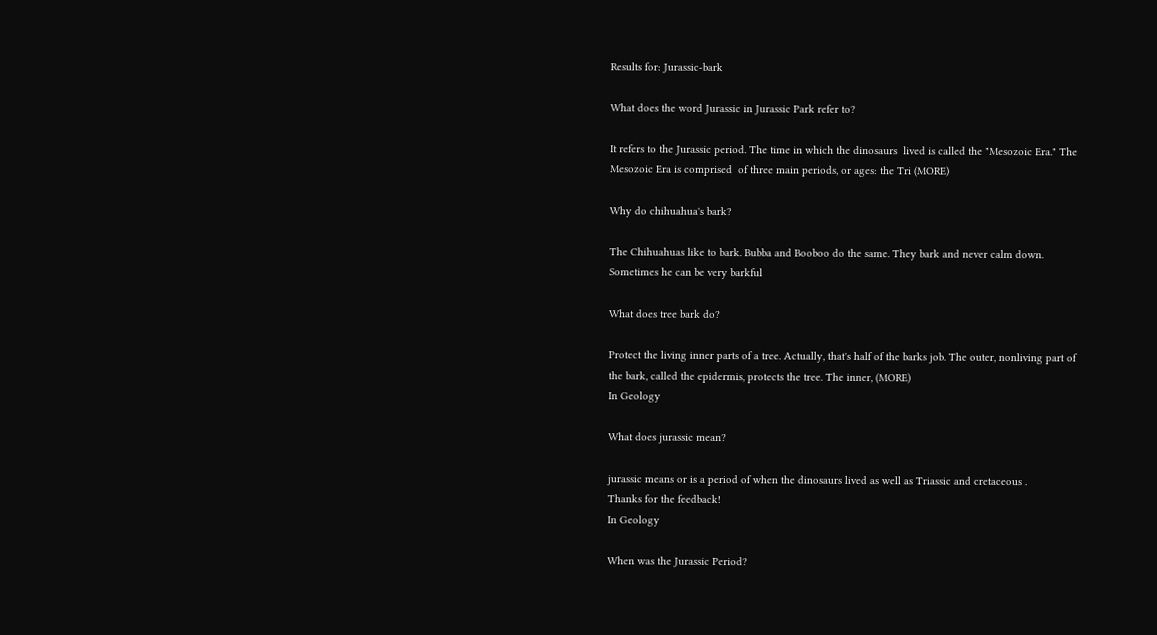Results for: Jurassic-bark

What does the word Jurassic in Jurassic Park refer to?

It refers to the Jurassic period. The time in which the dinosaurs  lived is called the "Mesozoic Era." The Mesozoic Era is comprised  of three main periods, or ages: the Tri (MORE)

Why do chihuahua's bark?

The Chihuahuas like to bark. Bubba and Booboo do the same. They bark and never calm down. Sometimes he can be very barkful

What does tree bark do?

Protect the living inner parts of a tree. Actually, that's half of the barks job. The outer, nonliving part of the bark, called the epidermis, protects the tree. The inner, (MORE)
In Geology

What does jurassic mean?

jurassic means or is a period of when the dinosaurs lived as well as Triassic and cretaceous .
Thanks for the feedback!
In Geology

When was the Jurassic Period?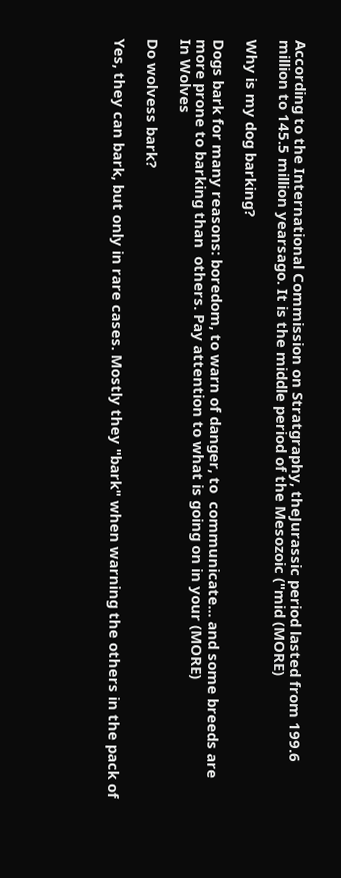According to the International Commission on Stratgraphy, theJurassic period lasted from 199.6 million to 145.5 million yearsago. It is the middle period of the Mesozoic ("mid (MORE)

Why is my dog barking?

Dogs bark for many reasons: boredom, to warn of danger, to  communicate... and some breeds are more prone to barking than  others. Pay attention to what is going on in your (MORE)
In Wolves

Do wolvess bark?

Yes, they can bark, but only in rare cases. Mostly they "bark" when warning the others in the pack of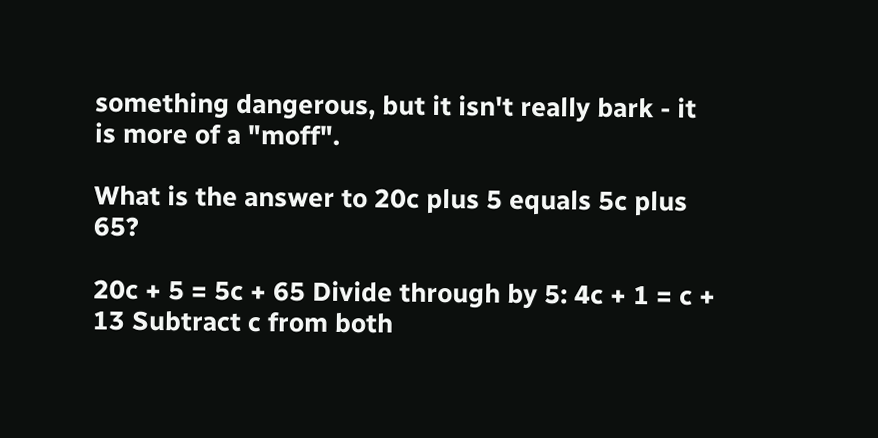something dangerous, but it isn't really bark - it is more of a "moff".

What is the answer to 20c plus 5 equals 5c plus 65?

20c + 5 = 5c + 65 Divide through by 5: 4c + 1 = c + 13 Subtract c from both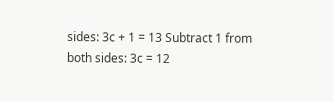sides: 3c + 1 = 13 Subtract 1 from both sides: 3c = 12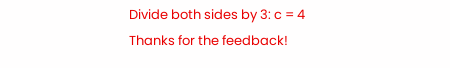Divide both sides by 3: c = 4
Thanks for the feedback!